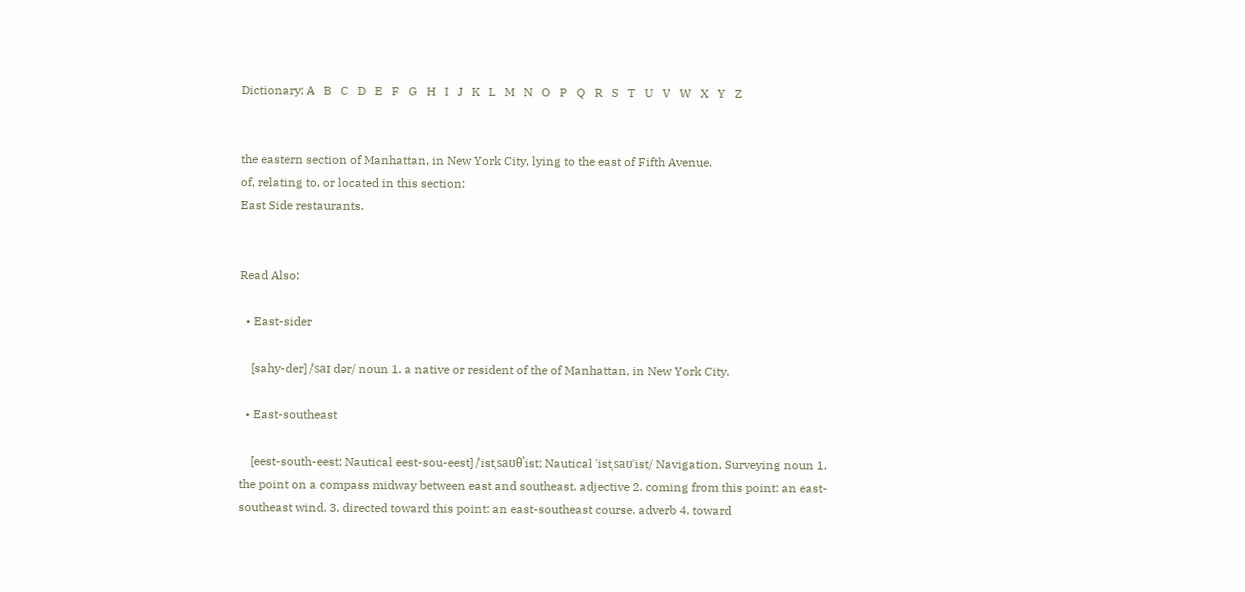Dictionary: A   B   C   D   E   F   G   H   I   J   K   L   M   N   O   P   Q   R   S   T   U   V   W   X   Y   Z


the eastern section of Manhattan, in New York City, lying to the east of Fifth Avenue.
of, relating to, or located in this section:
East Side restaurants.


Read Also:

  • East-sider

    [sahy-der] /ˈsaɪ dər/ noun 1. a native or resident of the of Manhattan, in New York City.

  • East-southeast

    [eest-south-eest; Nautical eest-sou-eest] /ˈistˌsaʊθˈist; Nautical ˈistˌsaʊˈist/ Navigation, Surveying noun 1. the point on a compass midway between east and southeast. adjective 2. coming from this point: an east-southeast wind. 3. directed toward this point: an east-southeast course. adverb 4. toward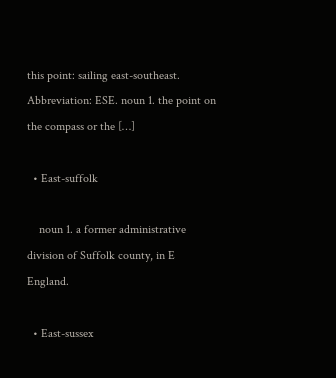this point: sailing east-southeast. Abbreviation: ESE. noun 1. the point on the compass or the […]

  • East-suffolk

    noun 1. a former administrative division of Suffolk county, in E England.

  • East-sussex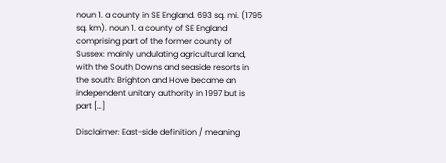noun 1. a county in SE England. 693 sq. mi. (1795 sq. km). noun 1. a county of SE England comprising part of the former county of Sussex: mainly undulating agricultural land, with the South Downs and seaside resorts in the south: Brighton and Hove became an independent unitary authority in 1997 but is part […]

Disclaimer: East-side definition / meaning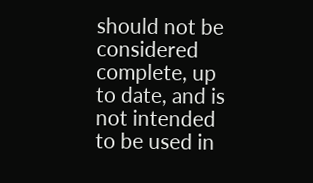should not be considered complete, up to date, and is not intended to be used in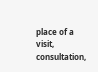place of a visit, consultation,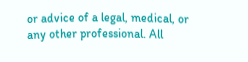or advice of a legal, medical, or any other professional. All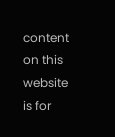content on this website is for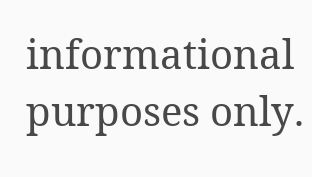informational purposes only.